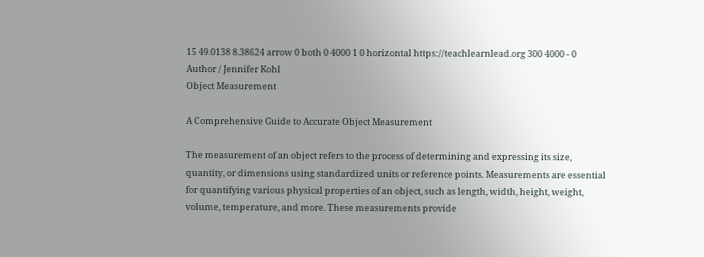15 49.0138 8.38624 arrow 0 both 0 4000 1 0 horizontal https://teachlearnlead.org 300 4000 - 0
Author / Jennifer Kohl
Object Measurement

A Comprehensive Guide to Accurate Object Measurement

The measurement of an object refers to the process of determining and expressing its size, quantity, or dimensions using standardized units or reference points. Measurements are essential for quantifying various physical properties of an object, such as length, width, height, weight, volume, temperature, and more. These measurements provide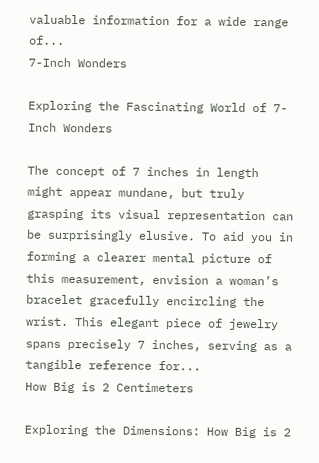valuable information for a wide range of...
7-Inch Wonders

Exploring the Fascinating World of 7-Inch Wonders

The concept of 7 inches in length might appear mundane, but truly grasping its visual representation can be surprisingly elusive. To aid you in forming a clearer mental picture of this measurement, envision a woman’s bracelet gracefully encircling the wrist. This elegant piece of jewelry spans precisely 7 inches, serving as a tangible reference for...
How Big is 2 Centimeters

Exploring the Dimensions: How Big is 2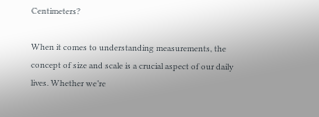Centimeters?

When it comes to understanding measurements, the concept of size and scale is a crucial aspect of our daily lives. Whether we’re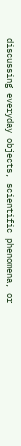discussing everyday objects, scientific phenomena, or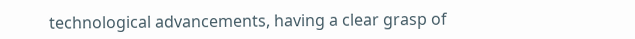technological advancements, having a clear grasp of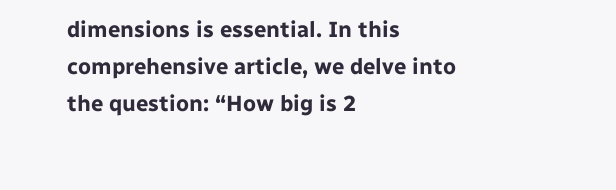dimensions is essential. In this comprehensive article, we delve into the question: “How big is 2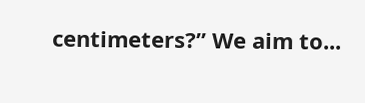centimeters?” We aim to...